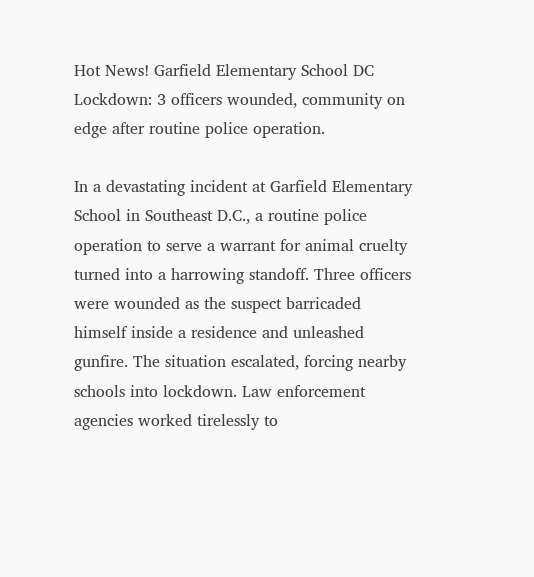Hot News! Garfield Elementary School DC Lockdown: 3 officers wounded, community on edge after routine police operation.

In a devastating incident at Garfield Elementary School in Southeast D.C., a routine police operation to serve a warrant for animal cruelty turned into a harrowing standoff. Three officers were wounded as the suspect barricaded himself inside a residence and unleashed gunfire. The situation escalated, forcing nearby schools into lockdown. Law enforcement agencies worked tirelessly to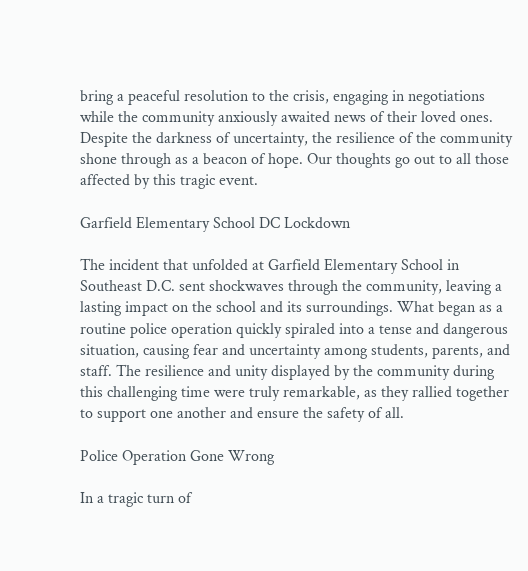bring a peaceful resolution to the crisis, engaging in negotiations while the community anxiously awaited news of their loved ones. Despite the darkness of uncertainty, the resilience of the community shone through as a beacon of hope. Our thoughts go out to all those affected by this tragic event.

Garfield Elementary School DC Lockdown

The incident that unfolded at Garfield Elementary School in Southeast D.C. sent shockwaves through the community, leaving a lasting impact on the school and its surroundings. What began as a routine police operation quickly spiraled into a tense and dangerous situation, causing fear and uncertainty among students, parents, and staff. The resilience and unity displayed by the community during this challenging time were truly remarkable, as they rallied together to support one another and ensure the safety of all.

Police Operation Gone Wrong

In a tragic turn of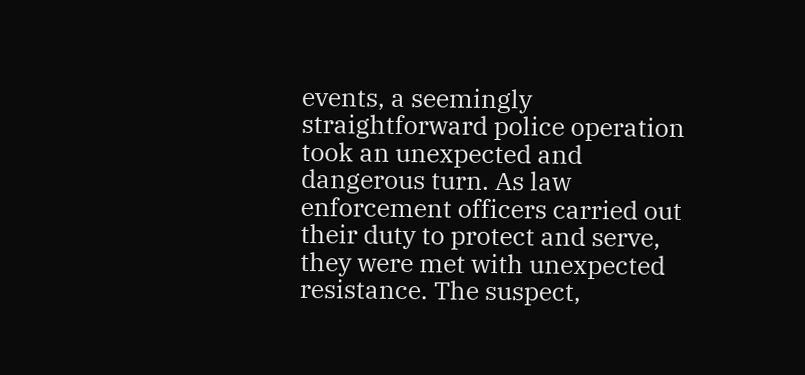events, a seemingly straightforward police operation took an unexpected and dangerous turn. As law enforcement officers carried out their duty to protect and serve, they were met with unexpected resistance. The suspect,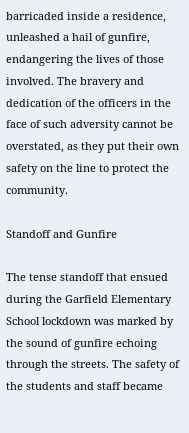barricaded inside a residence, unleashed a hail of gunfire, endangering the lives of those involved. The bravery and dedication of the officers in the face of such adversity cannot be overstated, as they put their own safety on the line to protect the community.

Standoff and Gunfire

The tense standoff that ensued during the Garfield Elementary School lockdown was marked by the sound of gunfire echoing through the streets. The safety of the students and staff became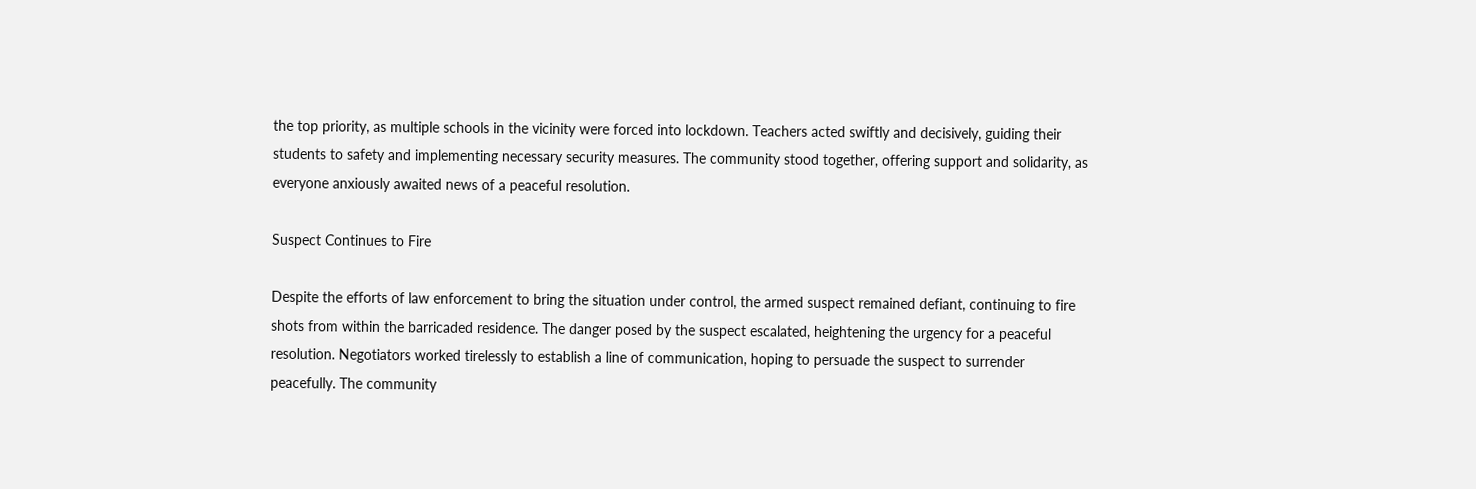the top priority, as multiple schools in the vicinity were forced into lockdown. Teachers acted swiftly and decisively, guiding their students to safety and implementing necessary security measures. The community stood together, offering support and solidarity, as everyone anxiously awaited news of a peaceful resolution.

Suspect Continues to Fire

Despite the efforts of law enforcement to bring the situation under control, the armed suspect remained defiant, continuing to fire shots from within the barricaded residence. The danger posed by the suspect escalated, heightening the urgency for a peaceful resolution. Negotiators worked tirelessly to establish a line of communication, hoping to persuade the suspect to surrender peacefully. The community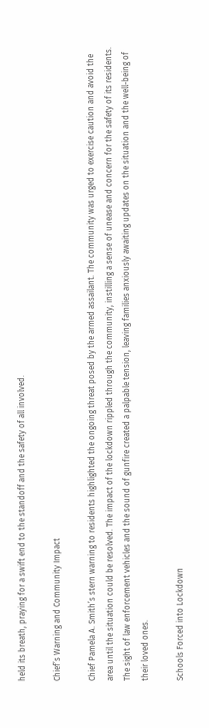held its breath, praying for a swift end to the standoff and the safety of all involved.

Chief’s Warning and Community Impact

Chief Pamela A. Smith’s stern warning to residents highlighted the ongoing threat posed by the armed assailant. The community was urged to exercise caution and avoid the area until the situation could be resolved. The impact of the lockdown rippled through the community, instilling a sense of unease and concern for the safety of its residents. The sight of law enforcement vehicles and the sound of gunfire created a palpable tension, leaving families anxiously awaiting updates on the situation and the well-being of their loved ones.

Schools Forced into Lockdown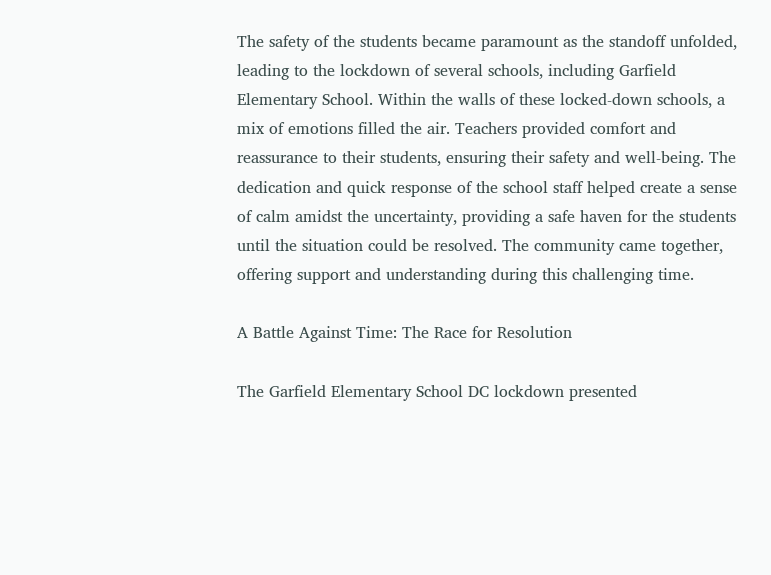The safety of the students became paramount as the standoff unfolded, leading to the lockdown of several schools, including Garfield Elementary School. Within the walls of these locked-down schools, a mix of emotions filled the air. Teachers provided comfort and reassurance to their students, ensuring their safety and well-being. The dedication and quick response of the school staff helped create a sense of calm amidst the uncertainty, providing a safe haven for the students until the situation could be resolved. The community came together, offering support and understanding during this challenging time.

A Battle Against Time: The Race for Resolution

The Garfield Elementary School DC lockdown presented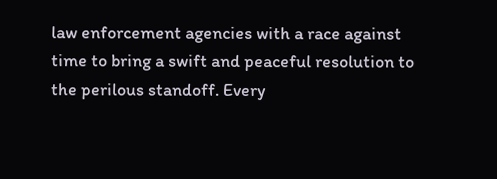law enforcement agencies with a race against time to bring a swift and peaceful resolution to the perilous standoff. Every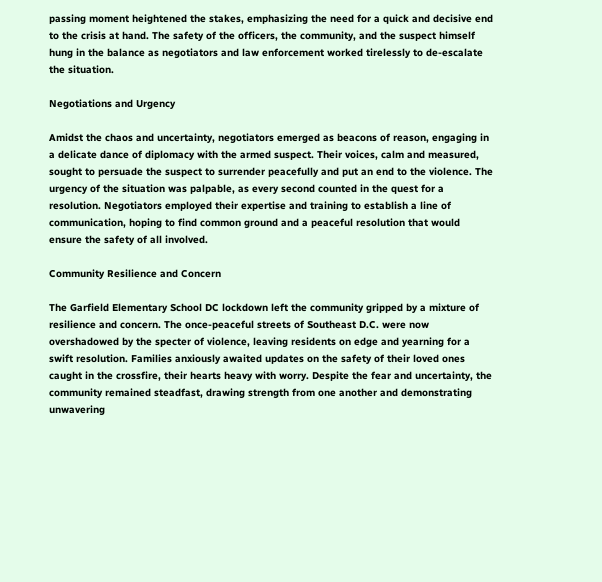passing moment heightened the stakes, emphasizing the need for a quick and decisive end to the crisis at hand. The safety of the officers, the community, and the suspect himself hung in the balance as negotiators and law enforcement worked tirelessly to de-escalate the situation.

Negotiations and Urgency

Amidst the chaos and uncertainty, negotiators emerged as beacons of reason, engaging in a delicate dance of diplomacy with the armed suspect. Their voices, calm and measured, sought to persuade the suspect to surrender peacefully and put an end to the violence. The urgency of the situation was palpable, as every second counted in the quest for a resolution. Negotiators employed their expertise and training to establish a line of communication, hoping to find common ground and a peaceful resolution that would ensure the safety of all involved.

Community Resilience and Concern

The Garfield Elementary School DC lockdown left the community gripped by a mixture of resilience and concern. The once-peaceful streets of Southeast D.C. were now overshadowed by the specter of violence, leaving residents on edge and yearning for a swift resolution. Families anxiously awaited updates on the safety of their loved ones caught in the crossfire, their hearts heavy with worry. Despite the fear and uncertainty, the community remained steadfast, drawing strength from one another and demonstrating unwavering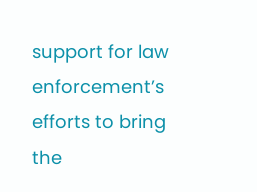support for law enforcement’s efforts to bring the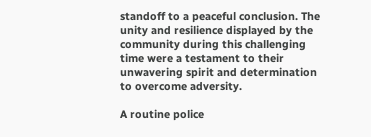standoff to a peaceful conclusion. The unity and resilience displayed by the community during this challenging time were a testament to their unwavering spirit and determination to overcome adversity.

A routine police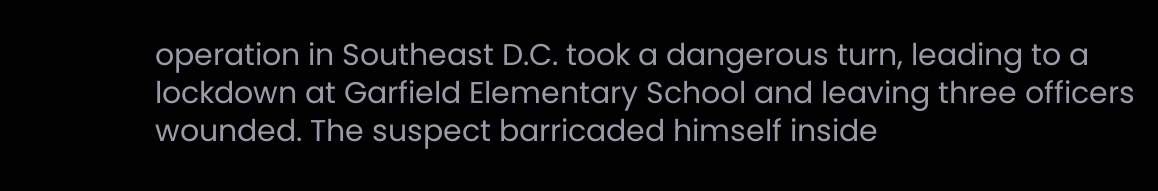operation in Southeast D.C. took a dangerous turn, leading to a lockdown at Garfield Elementary School and leaving three officers wounded. The suspect barricaded himself inside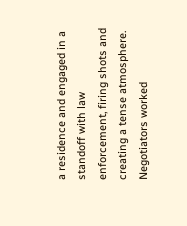a residence and engaged in a standoff with law enforcement, firing shots and creating a tense atmosphere. Negotiators worked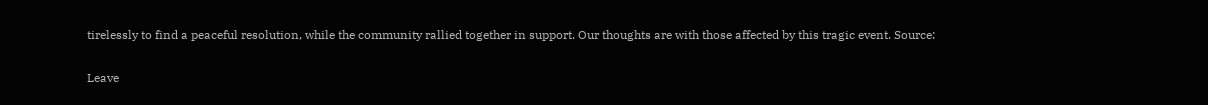tirelessly to find a peaceful resolution, while the community rallied together in support. Our thoughts are with those affected by this tragic event. Source:

Leave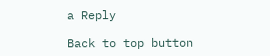a Reply

Back to top button